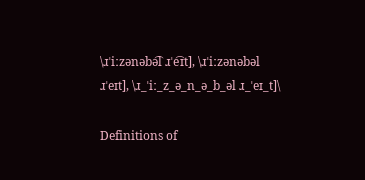\ɹˈiːzənəbə͡l ɹˈe͡ɪt], \ɹˈiːzənəbəl ɹˈeɪt], \ɹ_ˈiː_z_ə_n_ə_b_əl ɹ_ˈeɪ_t]\

Definitions of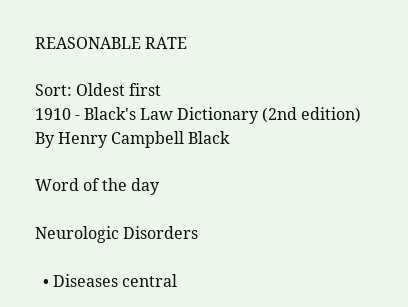REASONABLE RATE

Sort: Oldest first
1910 - Black's Law Dictionary (2nd edition)
By Henry Campbell Black

Word of the day

Neurologic Disorders

  • Diseases central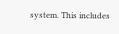system. This includes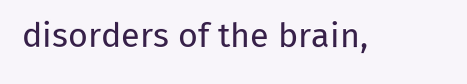disorders of the brain,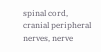spinal cord, cranial peripheral nerves, nerve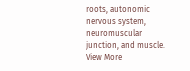roots, autonomic nervous system, neuromuscular junction, and muscle.
View More